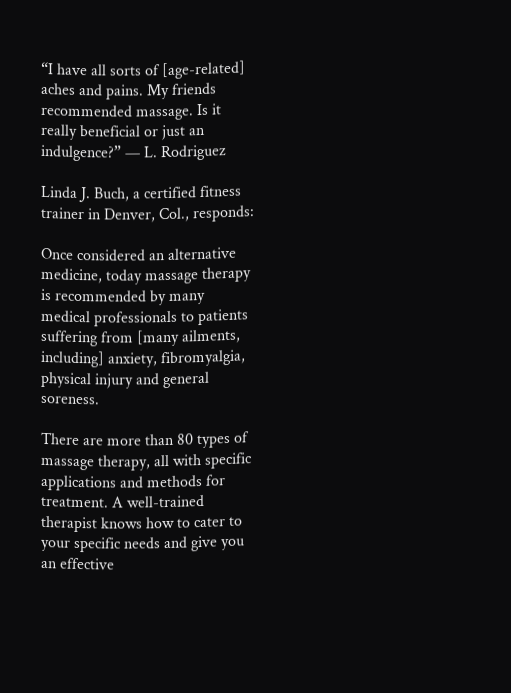“I have all sorts of [age-related] aches and pains. My friends recommended massage. Is it really beneficial or just an indulgence?” — L. Rodriguez

Linda J. Buch, a certified fitness trainer in Denver, Col., responds:

Once considered an alternative medicine, today massage therapy is recommended by many medical professionals to patients suffering from [many ailments, including] anxiety, fibromyalgia, physical injury and general soreness.

There are more than 80 types of massage therapy, all with specific applications and methods for treatment. A well-trained therapist knows how to cater to your specific needs and give you an effective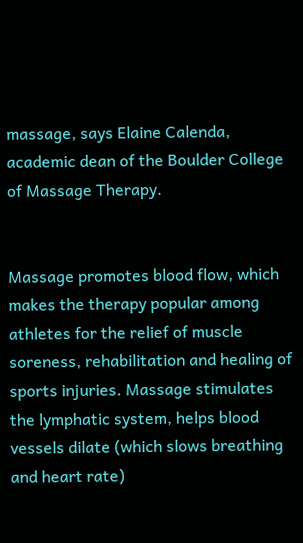massage, says Elaine Calenda, academic dean of the Boulder College of Massage Therapy.


Massage promotes blood flow, which makes the therapy popular among athletes for the relief of muscle soreness, rehabilitation and healing of sports injuries. Massage stimulates the lymphatic system, helps blood vessels dilate (which slows breathing and heart rate)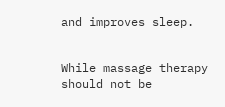and improves sleep.


While massage therapy should not be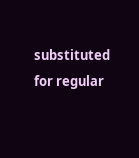substituted for regular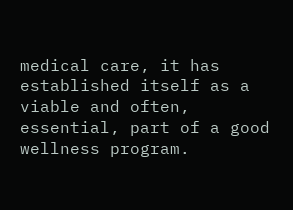medical care, it has established itself as a viable and often, essential, part of a good wellness program.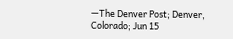—The Denver Post; Denver, Colorado; Jun 15